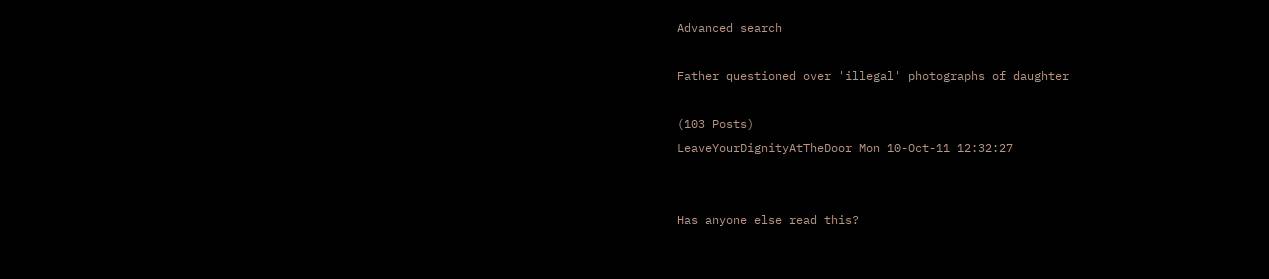Advanced search

Father questioned over 'illegal' photographs of daughter

(103 Posts)
LeaveYourDignityAtTheDoor Mon 10-Oct-11 12:32:27


Has anyone else read this?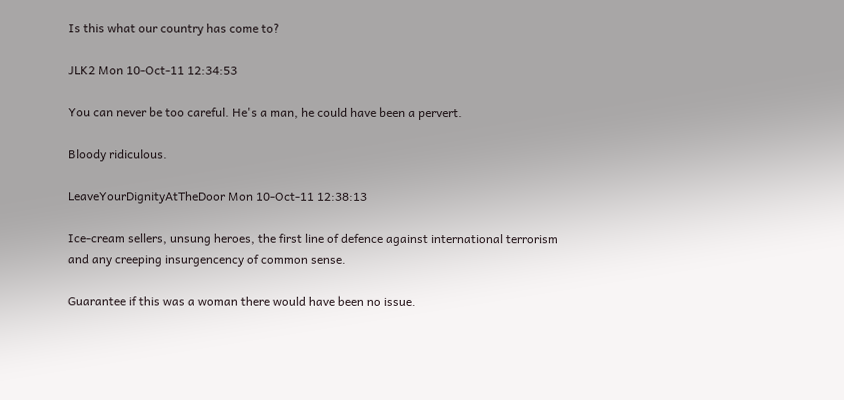Is this what our country has come to?

JLK2 Mon 10-Oct-11 12:34:53

You can never be too careful. He's a man, he could have been a pervert.

Bloody ridiculous.

LeaveYourDignityAtTheDoor Mon 10-Oct-11 12:38:13

Ice-cream sellers, unsung heroes, the first line of defence against international terrorism and any creeping insurgencency of common sense.

Guarantee if this was a woman there would have been no issue.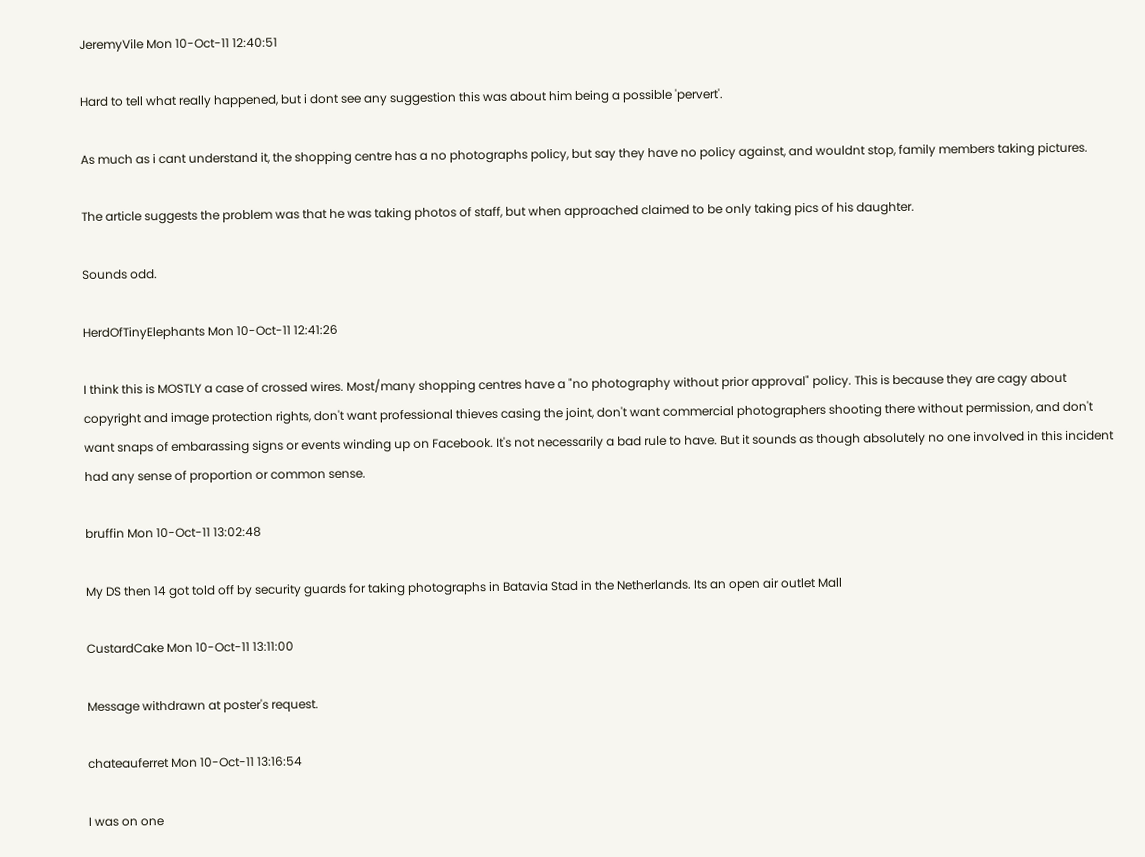JeremyVile Mon 10-Oct-11 12:40:51

Hard to tell what really happened, but i dont see any suggestion this was about him being a possible 'pervert'.

As much as i cant understand it, the shopping centre has a no photographs policy, but say they have no policy against, and wouldnt stop, family members taking pictures.

The article suggests the problem was that he was taking photos of staff, but when approached claimed to be only taking pics of his daughter.

Sounds odd.

HerdOfTinyElephants Mon 10-Oct-11 12:41:26

I think this is MOSTLY a case of crossed wires. Most/many shopping centres have a "no photography without prior approval" policy. This is because they are cagy about copyright and image protection rights, don't want professional thieves casing the joint, don't want commercial photographers shooting there without permission, and don't want snaps of embarassing signs or events winding up on Facebook. It's not necessarily a bad rule to have. But it sounds as though absolutely no one involved in this incident had any sense of proportion or common sense.

bruffin Mon 10-Oct-11 13:02:48

My DS then 14 got told off by security guards for taking photographs in Batavia Stad in the Netherlands. Its an open air outlet Mall

CustardCake Mon 10-Oct-11 13:11:00

Message withdrawn at poster's request.

chateauferret Mon 10-Oct-11 13:16:54

I was on one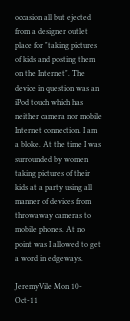occasion all but ejected from a designer outlet place for "taking pictures of kids and posting them on the Internet". The device in question was an iPod touch which has neither camera nor mobile Internet connection. I am a bloke. At the time I was surrounded by women taking pictures of their kids at a party using all manner of devices from throwaway cameras to mobile phones. At no point was I allowed to get a word in edgeways.

JeremyVile Mon 10-Oct-11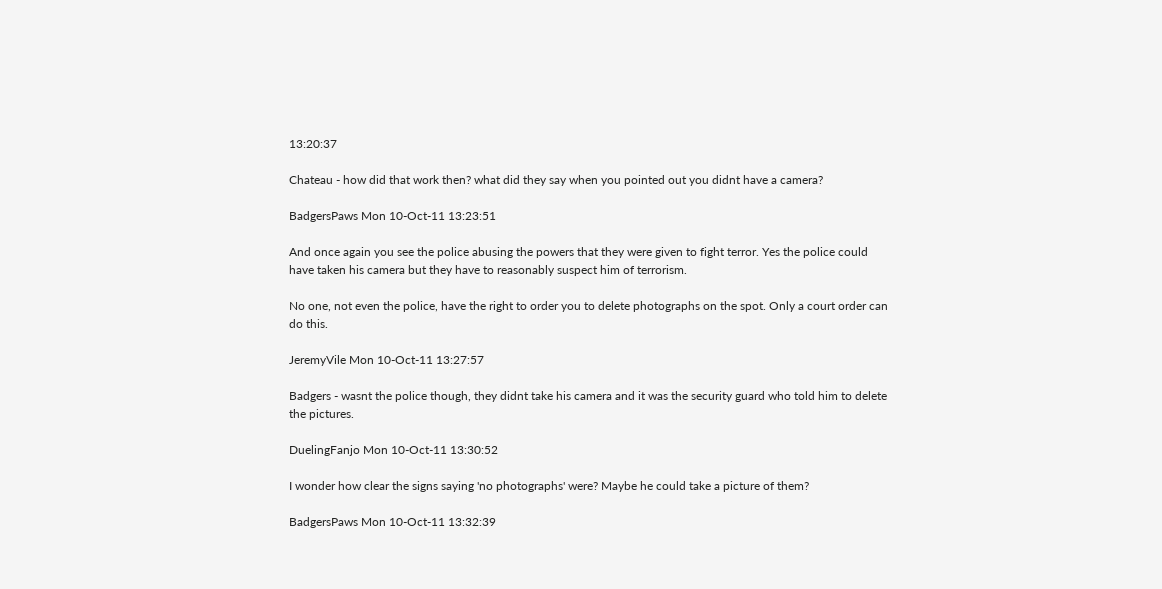13:20:37

Chateau - how did that work then? what did they say when you pointed out you didnt have a camera?

BadgersPaws Mon 10-Oct-11 13:23:51

And once again you see the police abusing the powers that they were given to fight terror. Yes the police could have taken his camera but they have to reasonably suspect him of terrorism.

No one, not even the police, have the right to order you to delete photographs on the spot. Only a court order can do this.

JeremyVile Mon 10-Oct-11 13:27:57

Badgers - wasnt the police though, they didnt take his camera and it was the security guard who told him to delete the pictures.

DuelingFanjo Mon 10-Oct-11 13:30:52

I wonder how clear the signs saying 'no photographs' were? Maybe he could take a picture of them?

BadgersPaws Mon 10-Oct-11 13:32:39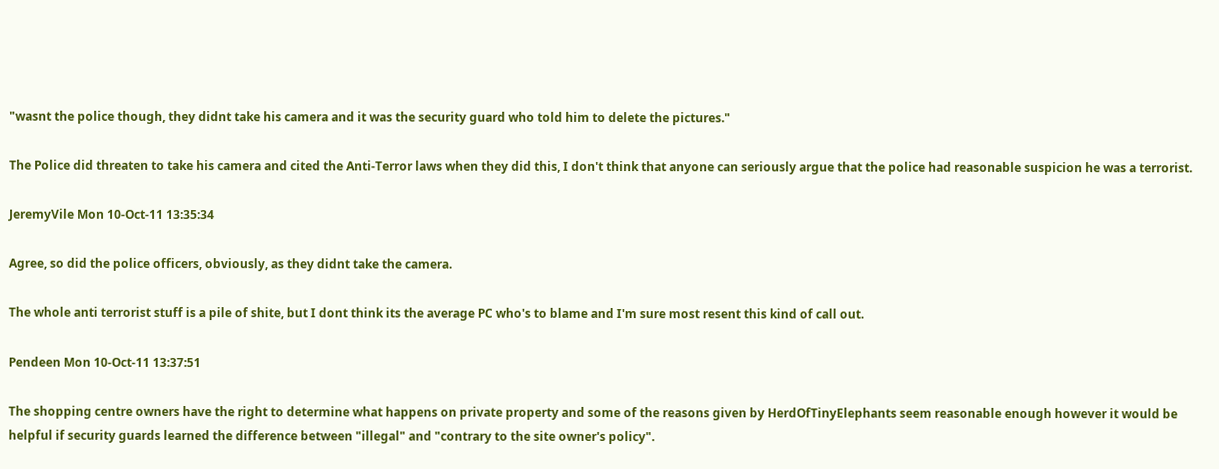"wasnt the police though, they didnt take his camera and it was the security guard who told him to delete the pictures."

The Police did threaten to take his camera and cited the Anti-Terror laws when they did this, I don't think that anyone can seriously argue that the police had reasonable suspicion he was a terrorist.

JeremyVile Mon 10-Oct-11 13:35:34

Agree, so did the police officers, obviously, as they didnt take the camera.

The whole anti terrorist stuff is a pile of shite, but I dont think its the average PC who's to blame and I'm sure most resent this kind of call out.

Pendeen Mon 10-Oct-11 13:37:51

The shopping centre owners have the right to determine what happens on private property and some of the reasons given by HerdOfTinyElephants seem reasonable enough however it would be helpful if security guards learned the difference between "illegal" and "contrary to the site owner's policy".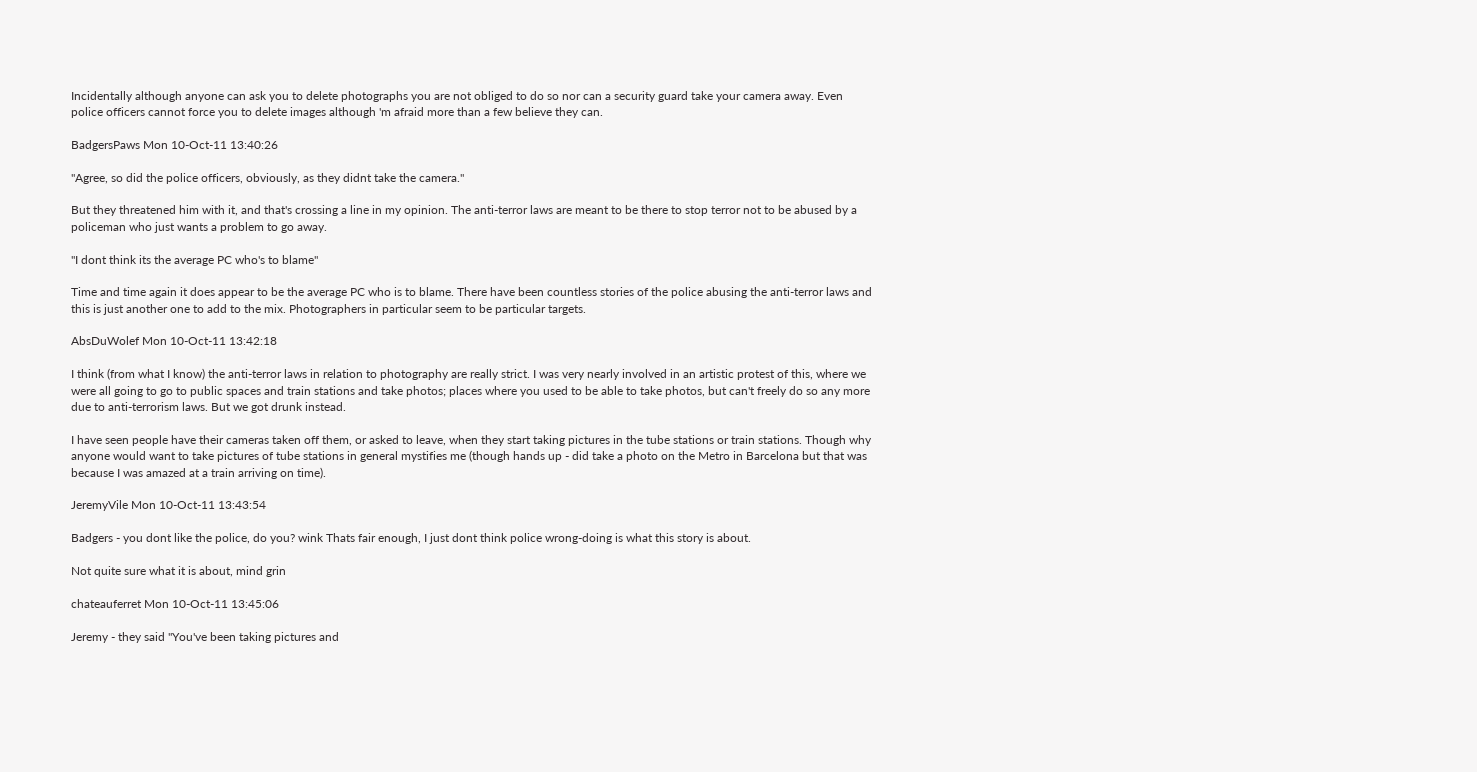Incidentally although anyone can ask you to delete photographs you are not obliged to do so nor can a security guard take your camera away. Even police officers cannot force you to delete images although 'm afraid more than a few believe they can.

BadgersPaws Mon 10-Oct-11 13:40:26

"Agree, so did the police officers, obviously, as they didnt take the camera."

But they threatened him with it, and that's crossing a line in my opinion. The anti-terror laws are meant to be there to stop terror not to be abused by a policeman who just wants a problem to go away.

"I dont think its the average PC who's to blame"

Time and time again it does appear to be the average PC who is to blame. There have been countless stories of the police abusing the anti-terror laws and this is just another one to add to the mix. Photographers in particular seem to be particular targets.

AbsDuWolef Mon 10-Oct-11 13:42:18

I think (from what I know) the anti-terror laws in relation to photography are really strict. I was very nearly involved in an artistic protest of this, where we were all going to go to public spaces and train stations and take photos; places where you used to be able to take photos, but can't freely do so any more due to anti-terrorism laws. But we got drunk instead.

I have seen people have their cameras taken off them, or asked to leave, when they start taking pictures in the tube stations or train stations. Though why anyone would want to take pictures of tube stations in general mystifies me (though hands up - did take a photo on the Metro in Barcelona but that was because I was amazed at a train arriving on time).

JeremyVile Mon 10-Oct-11 13:43:54

Badgers - you dont like the police, do you? wink Thats fair enough, I just dont think police wrong-doing is what this story is about.

Not quite sure what it is about, mind grin

chateauferret Mon 10-Oct-11 13:45:06

Jeremy - they said "You've been taking pictures and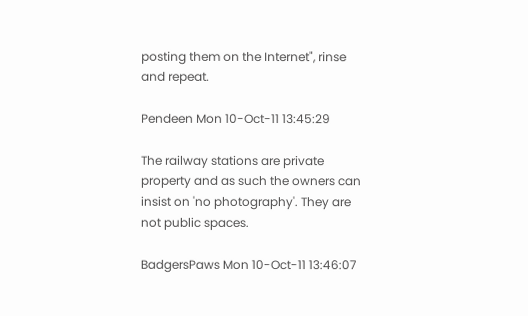posting them on the Internet", rinse and repeat.

Pendeen Mon 10-Oct-11 13:45:29

The railway stations are private property and as such the owners can insist on 'no photography'. They are not public spaces.

BadgersPaws Mon 10-Oct-11 13:46:07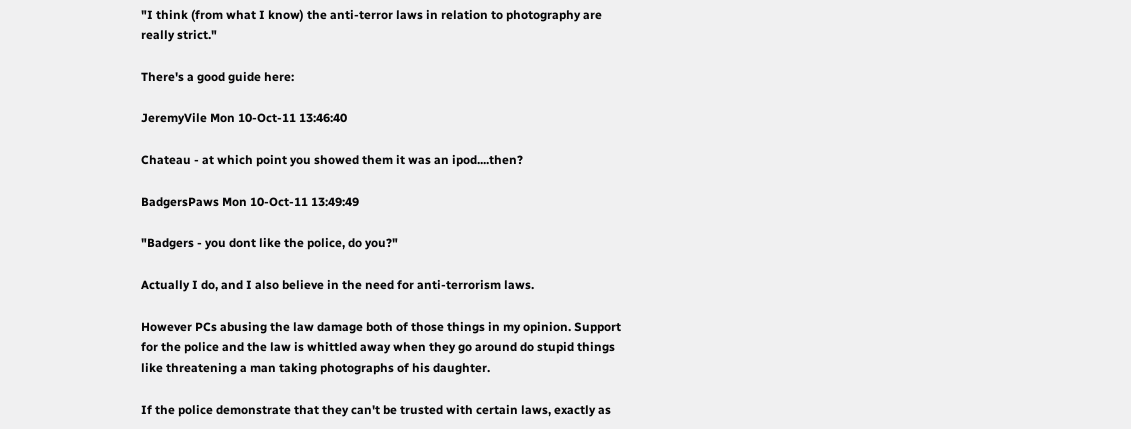"I think (from what I know) the anti-terror laws in relation to photography are really strict."

There's a good guide here:

JeremyVile Mon 10-Oct-11 13:46:40

Chateau - at which point you showed them it was an ipod....then?

BadgersPaws Mon 10-Oct-11 13:49:49

"Badgers - you dont like the police, do you?"

Actually I do, and I also believe in the need for anti-terrorism laws.

However PCs abusing the law damage both of those things in my opinion. Support for the police and the law is whittled away when they go around do stupid things like threatening a man taking photographs of his daughter.

If the police demonstrate that they can't be trusted with certain laws, exactly as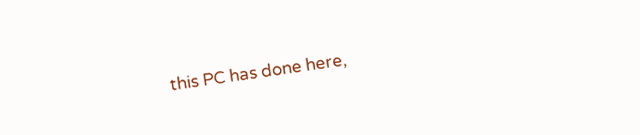this PC has done here,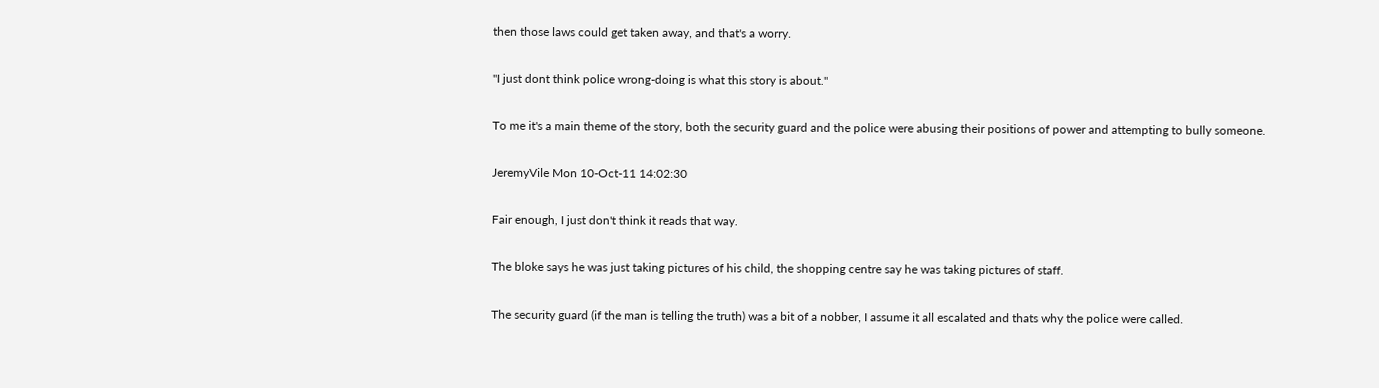then those laws could get taken away, and that's a worry.

"I just dont think police wrong-doing is what this story is about."

To me it's a main theme of the story, both the security guard and the police were abusing their positions of power and attempting to bully someone.

JeremyVile Mon 10-Oct-11 14:02:30

Fair enough, I just don't think it reads that way.

The bloke says he was just taking pictures of his child, the shopping centre say he was taking pictures of staff.

The security guard (if the man is telling the truth) was a bit of a nobber, I assume it all escalated and thats why the police were called.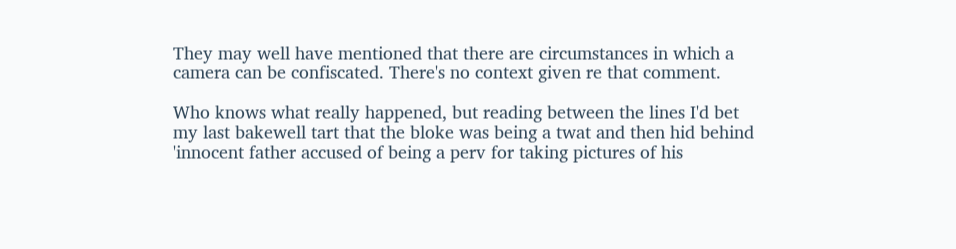They may well have mentioned that there are circumstances in which a camera can be confiscated. There's no context given re that comment.

Who knows what really happened, but reading between the lines I'd bet my last bakewell tart that the bloke was being a twat and then hid behind 'innocent father accused of being a perv for taking pictures of his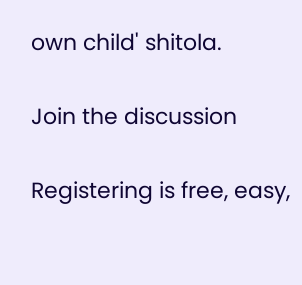own child' shitola.

Join the discussion

Registering is free, easy,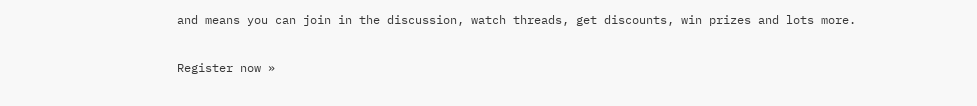and means you can join in the discussion, watch threads, get discounts, win prizes and lots more.

Register now »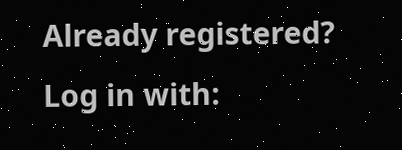Already registered? Log in with: